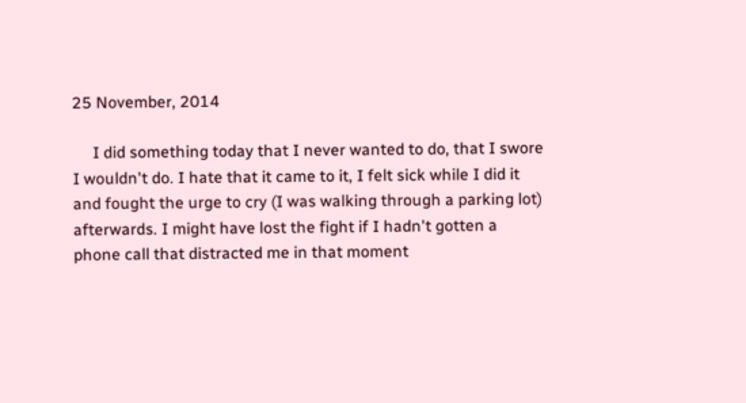25 November, 2014

     I did something today that I never wanted to do, that I swore I wouldn't do. I hate that it came to it, I felt sick while I did it and fought the urge to cry (I was walking through a parking lot) afterwards. I might have lost the fight if I hadn't gotten a phone call that distracted me in that moment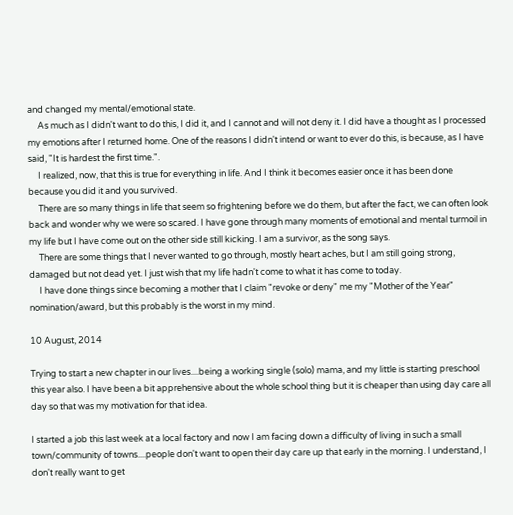and changed my mental/emotional state.
     As much as I didn't want to do this, I did it, and I cannot and will not deny it. I did have a thought as I processed my emotions after I returned home. One of the reasons I didn't intend or want to ever do this, is because, as I have said, "It is hardest the first time.".
     I realized, now, that this is true for everything in life. And I think it becomes easier once it has been done because you did it and you survived.
     There are so many things in life that seem so frightening before we do them, but after the fact, we can often look back and wonder why we were so scared. I have gone through many moments of emotional and mental turmoil in my life but I have come out on the other side still kicking. I am a survivor, as the song says.
     There are some things that I never wanted to go through, mostly heart aches, but I am still going strong, damaged but not dead yet. I just wish that my life hadn't come to what it has come to today.
     I have done things since becoming a mother that I claim "revoke or deny" me my "Mother of the Year" nomination/award, but this probably is the worst in my mind.

10 August, 2014

Trying to start a new chapter in our lives....being a working single (solo) mama, and my little is starting preschool this year also. I have been a bit apprehensive about the whole school thing but it is cheaper than using day care all day so that was my motivation for that idea.

I started a job this last week at a local factory and now I am facing down a difficulty of living in such a small town/community of towns....people don't want to open their day care up that early in the morning. I understand, I don't really want to get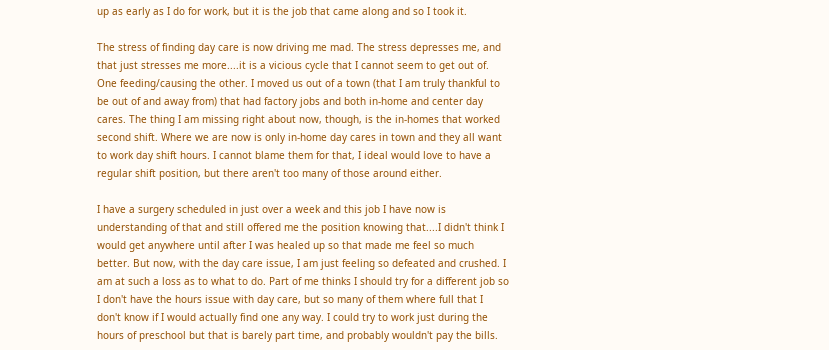up as early as I do for work, but it is the job that came along and so I took it.

The stress of finding day care is now driving me mad. The stress depresses me, and that just stresses me more....it is a vicious cycle that I cannot seem to get out of. One feeding/causing the other. I moved us out of a town (that I am truly thankful to be out of and away from) that had factory jobs and both in-home and center day cares. The thing I am missing right about now, though, is the in-homes that worked second shift. Where we are now is only in-home day cares in town and they all want to work day shift hours. I cannot blame them for that, I ideal would love to have a regular shift position, but there aren't too many of those around either.

I have a surgery scheduled in just over a week and this job I have now is understanding of that and still offered me the position knowing that....I didn't think I would get anywhere until after I was healed up so that made me feel so much better. But now, with the day care issue, I am just feeling so defeated and crushed. I am at such a loss as to what to do. Part of me thinks I should try for a different job so I don't have the hours issue with day care, but so many of them where full that I don't know if I would actually find one any way. I could try to work just during the hours of preschool but that is barely part time, and probably wouldn't pay the bills.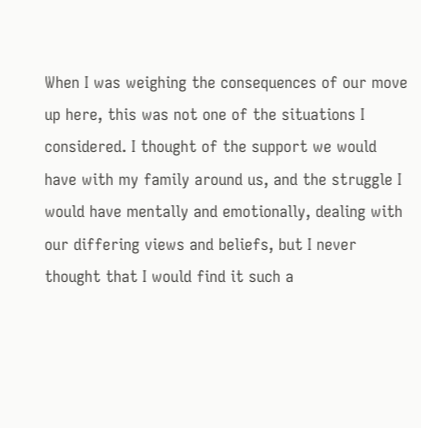When I was weighing the consequences of our move up here, this was not one of the situations I considered. I thought of the support we would have with my family around us, and the struggle I would have mentally and emotionally, dealing with our differing views and beliefs, but I never thought that I would find it such a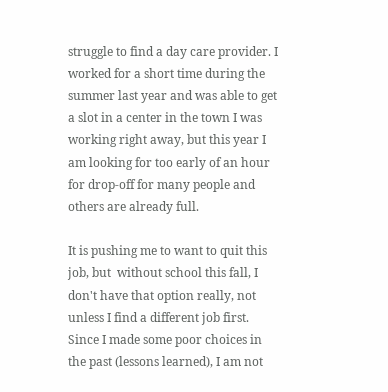struggle to find a day care provider. I worked for a short time during the summer last year and was able to get a slot in a center in the town I was working right away, but this year I am looking for too early of an hour for drop-off for many people and others are already full.

It is pushing me to want to quit this job, but  without school this fall, I don't have that option really, not unless I find a different job first. Since I made some poor choices in the past (lessons learned), I am not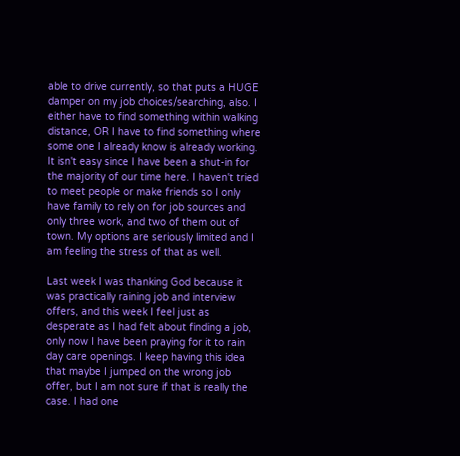able to drive currently, so that puts a HUGE damper on my job choices/searching, also. I either have to find something within walking distance, OR I have to find something where some one I already know is already working. It isn't easy since I have been a shut-in for the majority of our time here. I haven't tried to meet people or make friends so I only have family to rely on for job sources and only three work, and two of them out of town. My options are seriously limited and I am feeling the stress of that as well.

Last week I was thanking God because it was practically raining job and interview offers, and this week I feel just as desperate as I had felt about finding a job, only now I have been praying for it to rain day care openings. I keep having this idea that maybe I jumped on the wrong job offer, but I am not sure if that is really the case. I had one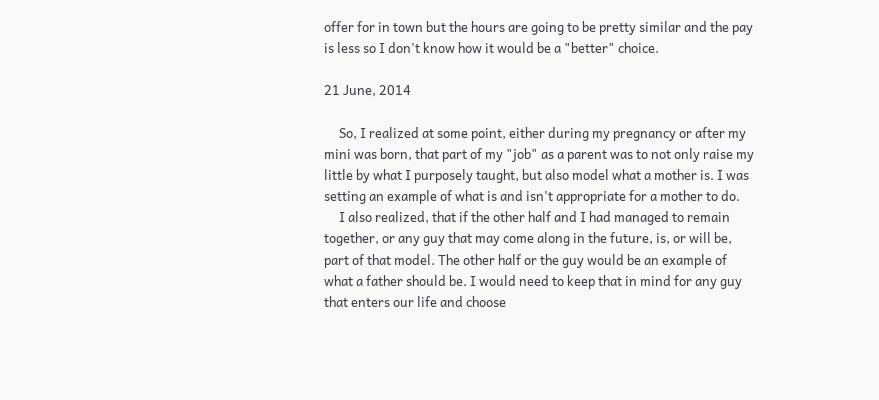offer for in town but the hours are going to be pretty similar and the pay is less so I don't know how it would be a "better" choice.

21 June, 2014

     So, I realized at some point, either during my pregnancy or after my mini was born, that part of my "job" as a parent was to not only raise my little by what I purposely taught, but also model what a mother is. I was setting an example of what is and isn't appropriate for a mother to do.
     I also realized, that if the other half and I had managed to remain together, or any guy that may come along in the future, is, or will be, part of that model. The other half or the guy would be an example of what a father should be. I would need to keep that in mind for any guy that enters our life and choose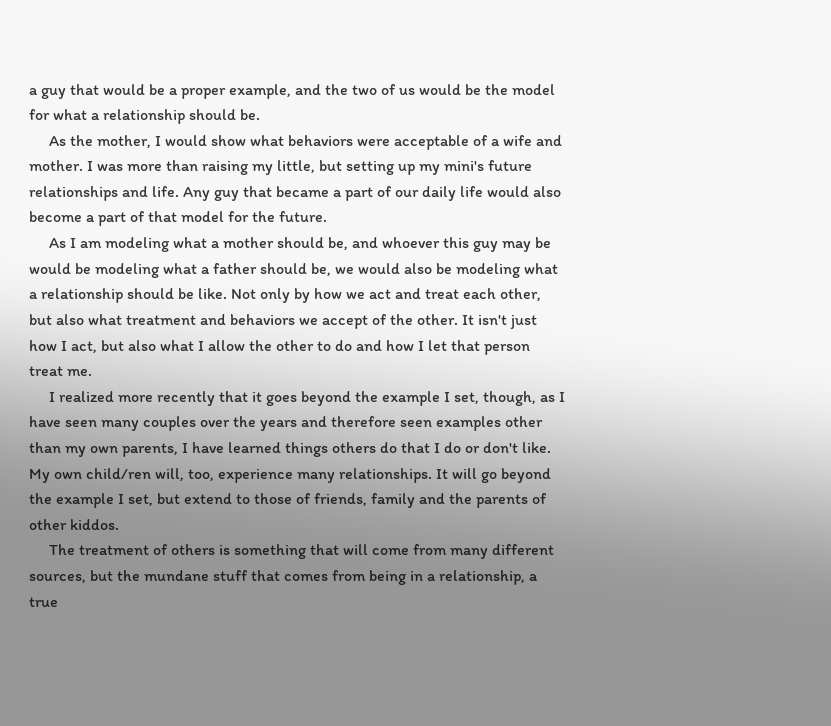a guy that would be a proper example, and the two of us would be the model for what a relationship should be.
     As the mother, I would show what behaviors were acceptable of a wife and mother. I was more than raising my little, but setting up my mini's future relationships and life. Any guy that became a part of our daily life would also become a part of that model for the future.
     As I am modeling what a mother should be, and whoever this guy may be would be modeling what a father should be, we would also be modeling what a relationship should be like. Not only by how we act and treat each other, but also what treatment and behaviors we accept of the other. It isn't just how I act, but also what I allow the other to do and how I let that person treat me.
     I realized more recently that it goes beyond the example I set, though, as I have seen many couples over the years and therefore seen examples other than my own parents, I have learned things others do that I do or don't like. My own child/ren will, too, experience many relationships. It will go beyond the example I set, but extend to those of friends, family and the parents of other kiddos.
     The treatment of others is something that will come from many different sources, but the mundane stuff that comes from being in a relationship, a true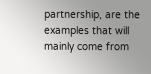partnership, are the examples that will mainly come from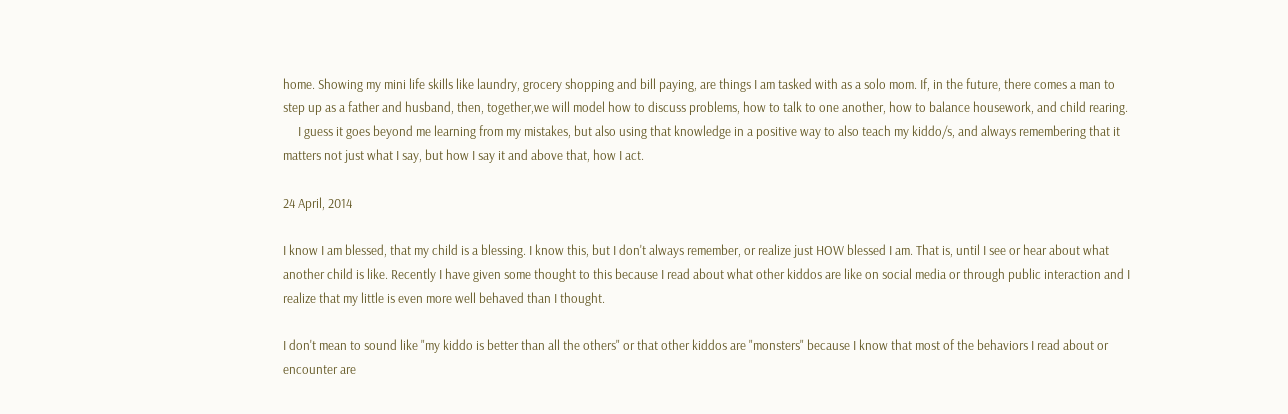home. Showing my mini life skills like laundry, grocery shopping and bill paying, are things I am tasked with as a solo mom. If, in the future, there comes a man to step up as a father and husband, then, together,we will model how to discuss problems, how to talk to one another, how to balance housework, and child rearing.
     I guess it goes beyond me learning from my mistakes, but also using that knowledge in a positive way to also teach my kiddo/s, and always remembering that it matters not just what I say, but how I say it and above that, how I act.

24 April, 2014

I know I am blessed, that my child is a blessing. I know this, but I don't always remember, or realize just HOW blessed I am. That is, until I see or hear about what another child is like. Recently I have given some thought to this because I read about what other kiddos are like on social media or through public interaction and I realize that my little is even more well behaved than I thought.

I don't mean to sound like "my kiddo is better than all the others" or that other kiddos are "monsters" because I know that most of the behaviors I read about or encounter are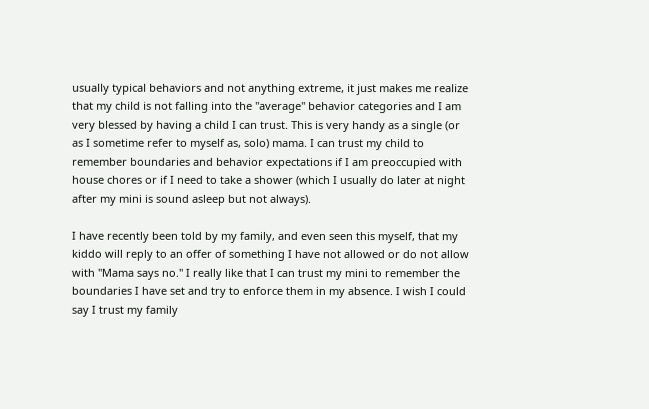usually typical behaviors and not anything extreme, it just makes me realize that my child is not falling into the "average" behavior categories and I am very blessed by having a child I can trust. This is very handy as a single (or as I sometime refer to myself as, solo) mama. I can trust my child to remember boundaries and behavior expectations if I am preoccupied with house chores or if I need to take a shower (which I usually do later at night after my mini is sound asleep but not always).

I have recently been told by my family, and even seen this myself, that my kiddo will reply to an offer of something I have not allowed or do not allow with "Mama says no." I really like that I can trust my mini to remember the boundaries I have set and try to enforce them in my absence. I wish I could say I trust my family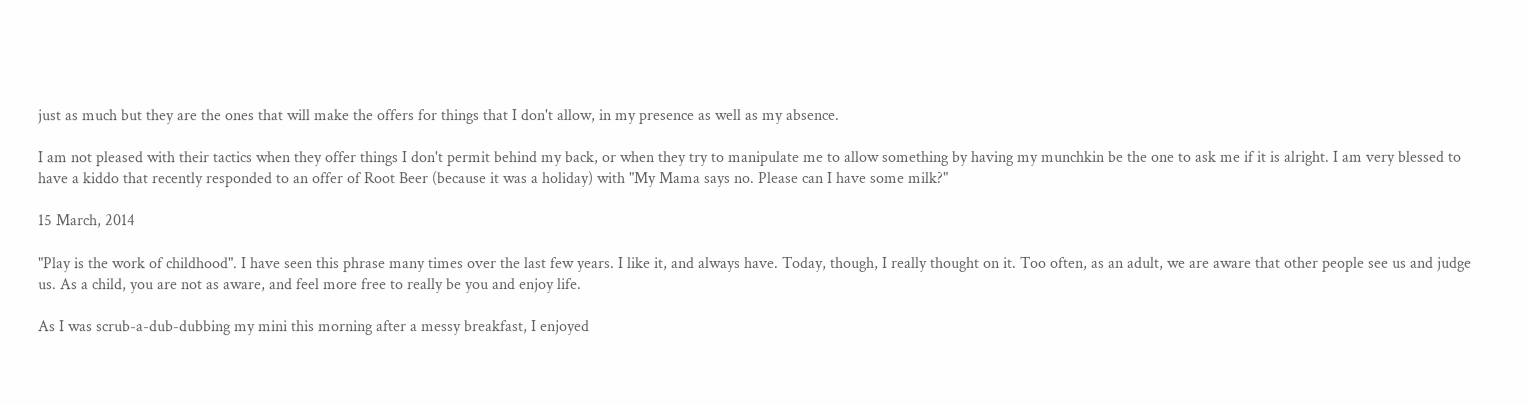just as much but they are the ones that will make the offers for things that I don't allow, in my presence as well as my absence.

I am not pleased with their tactics when they offer things I don't permit behind my back, or when they try to manipulate me to allow something by having my munchkin be the one to ask me if it is alright. I am very blessed to have a kiddo that recently responded to an offer of Root Beer (because it was a holiday) with "My Mama says no. Please can I have some milk?"

15 March, 2014

"Play is the work of childhood". I have seen this phrase many times over the last few years. I like it, and always have. Today, though, I really thought on it. Too often, as an adult, we are aware that other people see us and judge us. As a child, you are not as aware, and feel more free to really be you and enjoy life.

As I was scrub-a-dub-dubbing my mini this morning after a messy breakfast, I enjoyed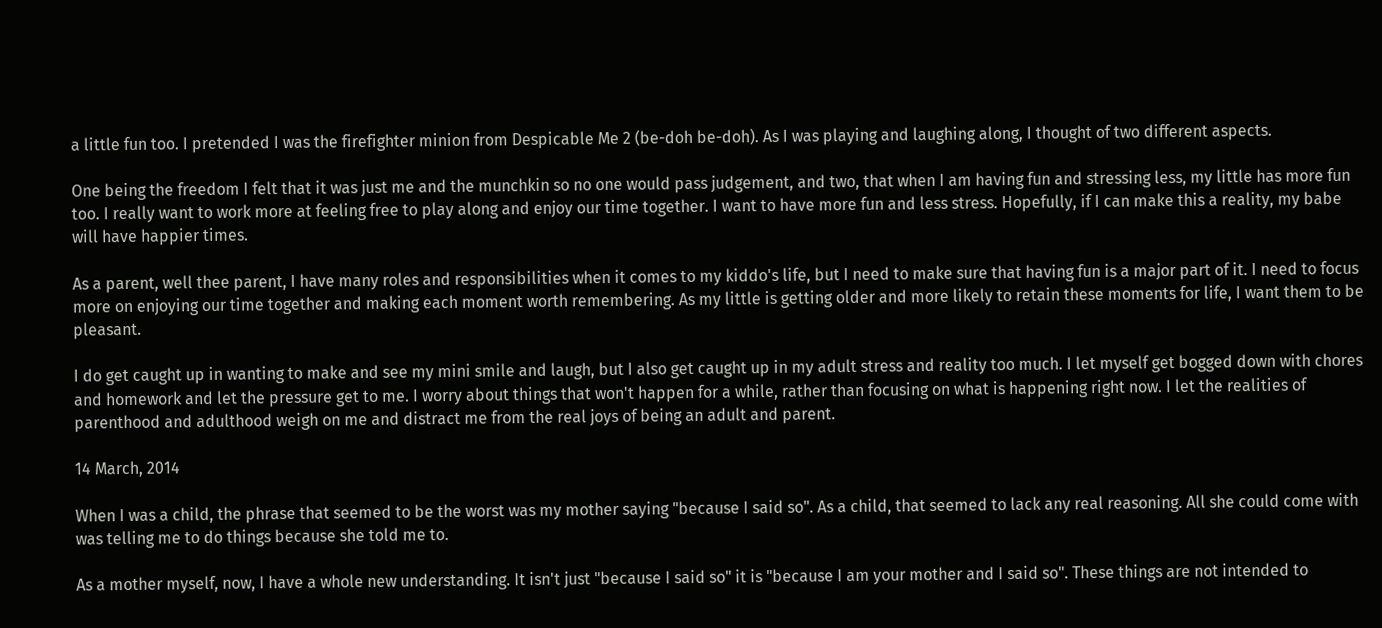a little fun too. I pretended I was the firefighter minion from Despicable Me 2 (be-doh be-doh). As I was playing and laughing along, I thought of two different aspects.

One being the freedom I felt that it was just me and the munchkin so no one would pass judgement, and two, that when I am having fun and stressing less, my little has more fun too. I really want to work more at feeling free to play along and enjoy our time together. I want to have more fun and less stress. Hopefully, if I can make this a reality, my babe will have happier times.

As a parent, well thee parent, I have many roles and responsibilities when it comes to my kiddo's life, but I need to make sure that having fun is a major part of it. I need to focus more on enjoying our time together and making each moment worth remembering. As my little is getting older and more likely to retain these moments for life, I want them to be pleasant.

I do get caught up in wanting to make and see my mini smile and laugh, but I also get caught up in my adult stress and reality too much. I let myself get bogged down with chores and homework and let the pressure get to me. I worry about things that won't happen for a while, rather than focusing on what is happening right now. I let the realities of parenthood and adulthood weigh on me and distract me from the real joys of being an adult and parent.

14 March, 2014

When I was a child, the phrase that seemed to be the worst was my mother saying "because I said so". As a child, that seemed to lack any real reasoning. All she could come with was telling me to do things because she told me to.

As a mother myself, now, I have a whole new understanding. It isn't just "because I said so" it is "because I am your mother and I said so". These things are not intended to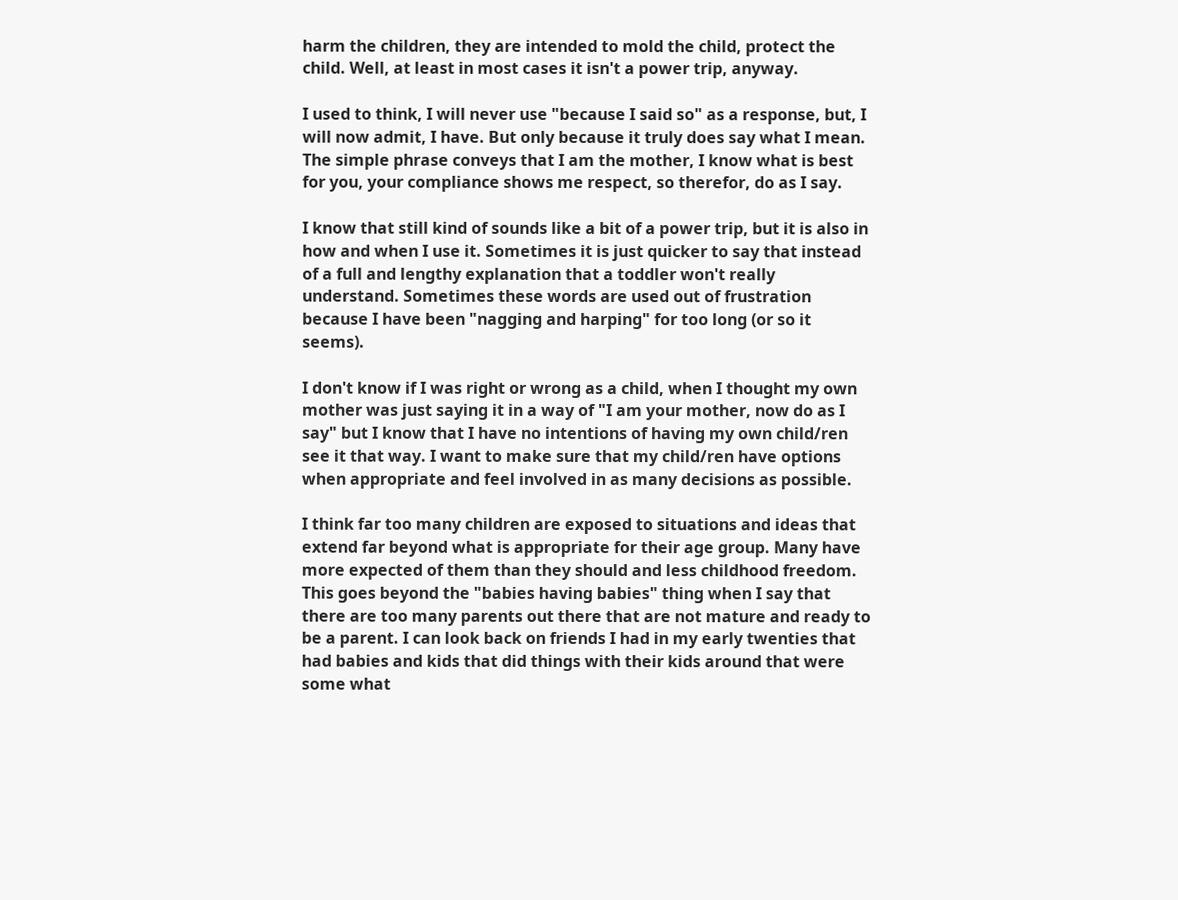harm the children, they are intended to mold the child, protect the child. Well, at least in most cases it isn't a power trip, anyway.

I used to think, I will never use "because I said so" as a response, but, I will now admit, I have. But only because it truly does say what I mean. The simple phrase conveys that I am the mother, I know what is best for you, your compliance shows me respect, so therefor, do as I say.

I know that still kind of sounds like a bit of a power trip, but it is also in how and when I use it. Sometimes it is just quicker to say that instead of a full and lengthy explanation that a toddler won't really understand. Sometimes these words are used out of frustration because I have been "nagging and harping" for too long (or so it seems).

I don't know if I was right or wrong as a child, when I thought my own mother was just saying it in a way of "I am your mother, now do as I say" but I know that I have no intentions of having my own child/ren see it that way. I want to make sure that my child/ren have options when appropriate and feel involved in as many decisions as possible.

I think far too many children are exposed to situations and ideas that extend far beyond what is appropriate for their age group. Many have more expected of them than they should and less childhood freedom. This goes beyond the "babies having babies" thing when I say that there are too many parents out there that are not mature and ready to be a parent. I can look back on friends I had in my early twenties that had babies and kids that did things with their kids around that were some what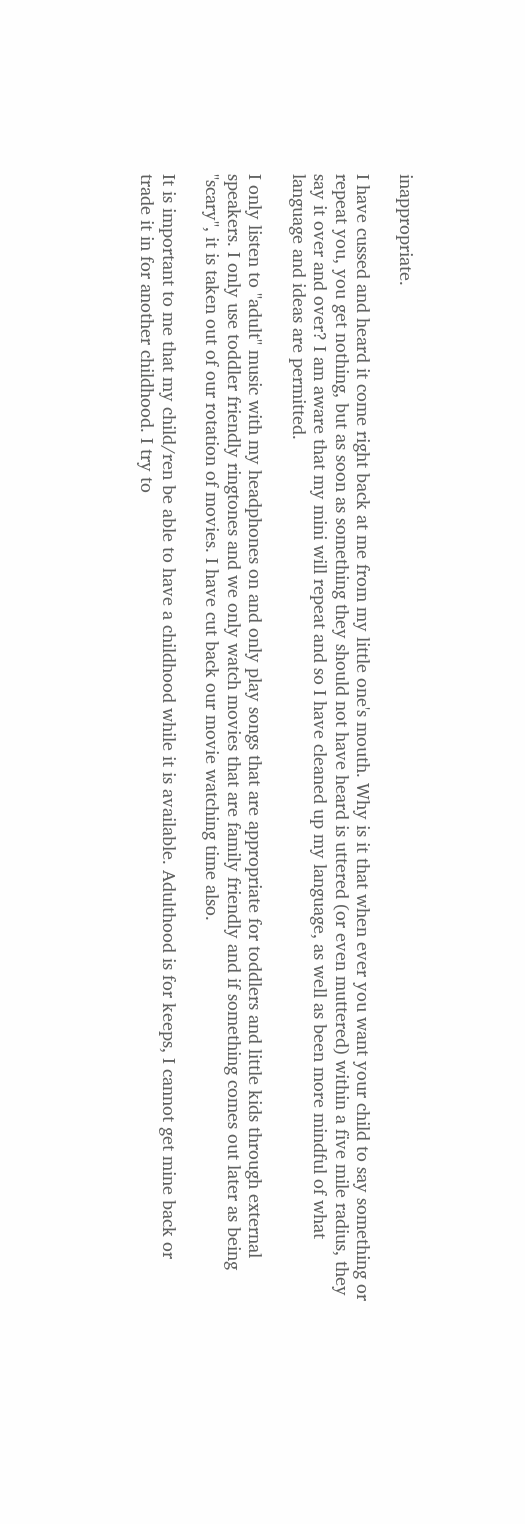inappropriate.

I have cussed and heard it come right back at me from my little one's mouth. Why is it that when ever you want your child to say something or repeat you, you get nothing, but as soon as something they should not have heard is uttered (or even muttered) within a five mile radius, they say it over and over? I am aware that my mini will repeat and so I have cleaned up my language, as well as been more mindful of what language and ideas are permitted.

I only listen to "adult" music with my headphones on and only play songs that are appropriate for toddlers and little kids through external speakers. I only use toddler friendly ringtones and we only watch movies that are family friendly and if something comes out later as being "scary", it is taken out of our rotation of movies. I have cut back our movie watching time also.

It is important to me that my child/ren be able to have a childhood while it is available. Adulthood is for keeps, I cannot get mine back or trade it in for another childhood. I try to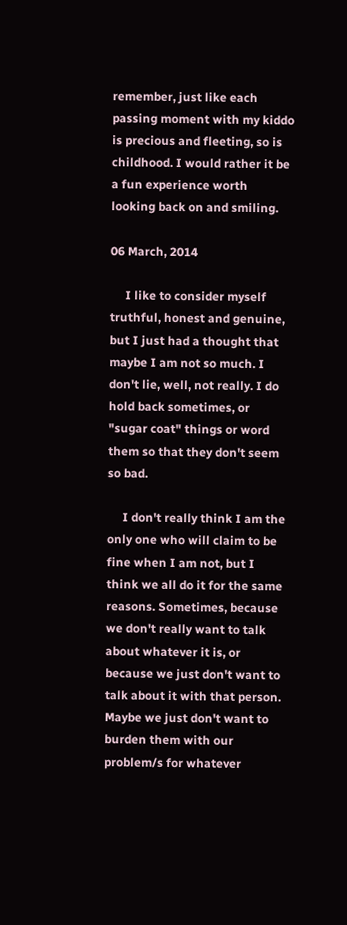remember, just like each passing moment with my kiddo is precious and fleeting, so is childhood. I would rather it be a fun experience worth looking back on and smiling.

06 March, 2014

     I like to consider myself truthful, honest and genuine, but I just had a thought that maybe I am not so much. I don't lie, well, not really. I do hold back sometimes, or "sugar coat" things or word them so that they don't seem so bad.

     I don't really think I am the only one who will claim to be fine when I am not, but I think we all do it for the same reasons. Sometimes, because we don't really want to talk about whatever it is, or because we just don't want to talk about it with that person. Maybe we just don't want to burden them with our problem/s for whatever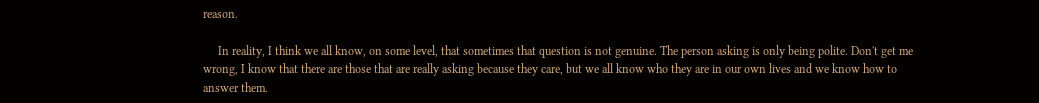reason.

     In reality, I think we all know, on some level, that sometimes that question is not genuine. The person asking is only being polite. Don't get me wrong, I know that there are those that are really asking because they care, but we all know who they are in our own lives and we know how to answer them.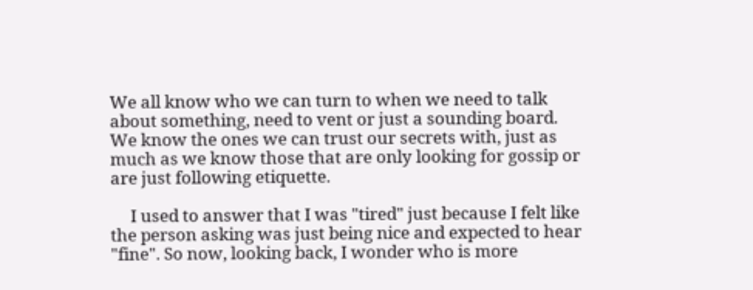We all know who we can turn to when we need to talk about something, need to vent or just a sounding board. We know the ones we can trust our secrets with, just as much as we know those that are only looking for gossip or are just following etiquette.

     I used to answer that I was "tired" just because I felt like the person asking was just being nice and expected to hear "fine". So now, looking back, I wonder who is more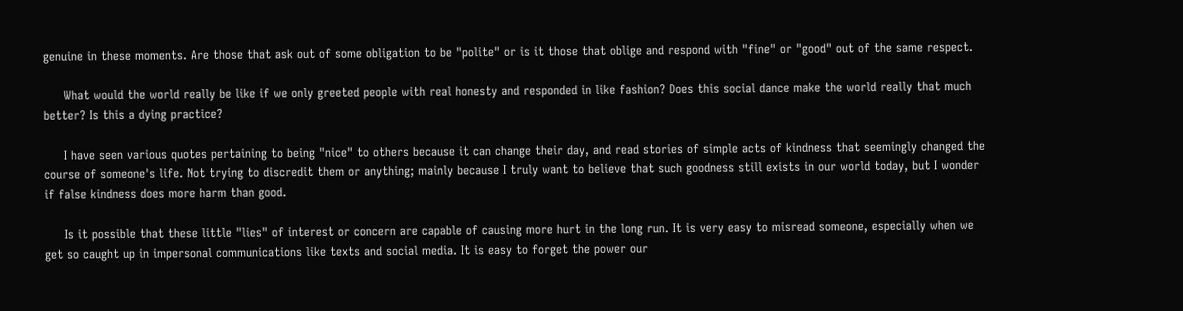genuine in these moments. Are those that ask out of some obligation to be "polite" or is it those that oblige and respond with "fine" or "good" out of the same respect.

     What would the world really be like if we only greeted people with real honesty and responded in like fashion? Does this social dance make the world really that much better? Is this a dying practice?

     I have seen various quotes pertaining to being "nice" to others because it can change their day, and read stories of simple acts of kindness that seemingly changed the course of someone's life. Not trying to discredit them or anything; mainly because I truly want to believe that such goodness still exists in our world today, but I wonder if false kindness does more harm than good.

     Is it possible that these little "lies" of interest or concern are capable of causing more hurt in the long run. It is very easy to misread someone, especially when we get so caught up in impersonal communications like texts and social media. It is easy to forget the power our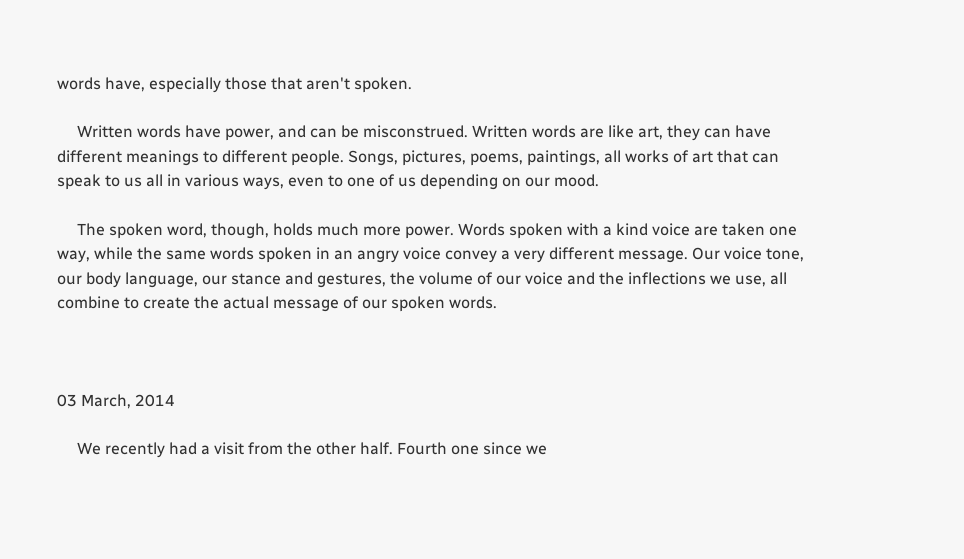words have, especially those that aren't spoken.

     Written words have power, and can be misconstrued. Written words are like art, they can have different meanings to different people. Songs, pictures, poems, paintings, all works of art that can speak to us all in various ways, even to one of us depending on our mood.

     The spoken word, though, holds much more power. Words spoken with a kind voice are taken one way, while the same words spoken in an angry voice convey a very different message. Our voice tone, our body language, our stance and gestures, the volume of our voice and the inflections we use, all combine to create the actual message of our spoken words.



03 March, 2014

     We recently had a visit from the other half. Fourth one since we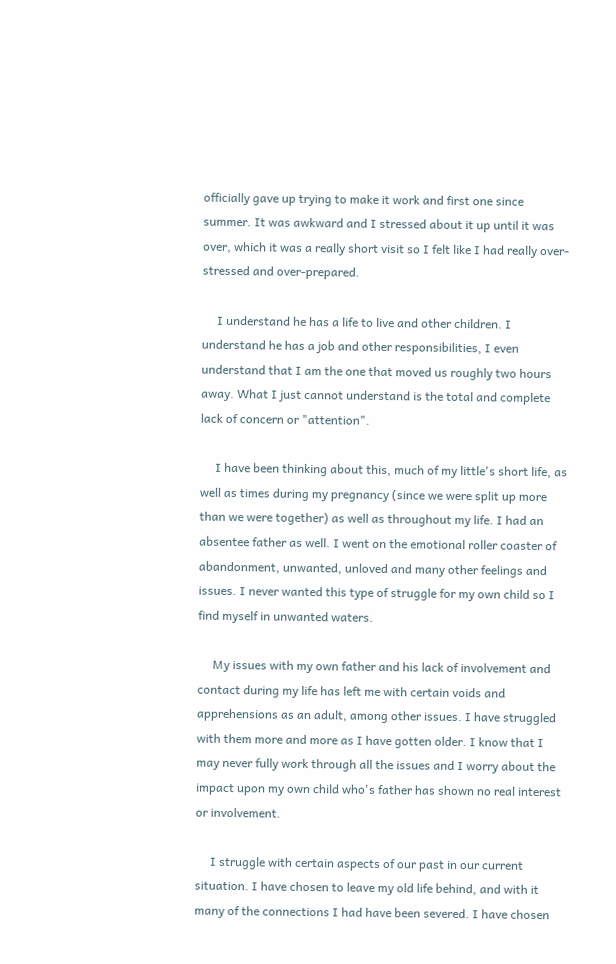officially gave up trying to make it work and first one since summer. It was awkward and I stressed about it up until it was over, which it was a really short visit so I felt like I had really over-stressed and over-prepared.

     I understand he has a life to live and other children. I understand he has a job and other responsibilities, I even understand that I am the one that moved us roughly two hours away. What I just cannot understand is the total and complete lack of concern or "attention".

     I have been thinking about this, much of my little's short life, as well as times during my pregnancy (since we were split up more than we were together) as well as throughout my life. I had an absentee father as well. I went on the emotional roller coaster of abandonment, unwanted, unloved and many other feelings and issues. I never wanted this type of struggle for my own child so I find myself in unwanted waters.

     My issues with my own father and his lack of involvement and contact during my life has left me with certain voids and apprehensions as an adult, among other issues. I have struggled with them more and more as I have gotten older. I know that I may never fully work through all the issues and I worry about the impact upon my own child who's father has shown no real interest or involvement.

     I struggle with certain aspects of our past in our current situation. I have chosen to leave my old life behind, and with it many of the connections I had have been severed. I have chosen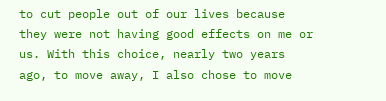to cut people out of our lives because they were not having good effects on me or us. With this choice, nearly two years ago, to move away, I also chose to move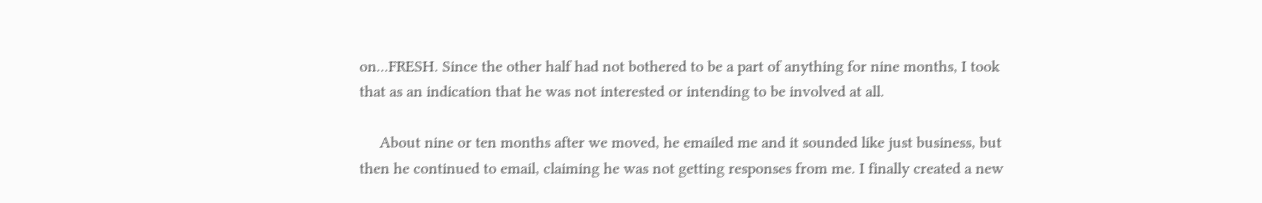on...FRESH. Since the other half had not bothered to be a part of anything for nine months, I took that as an indication that he was not interested or intending to be involved at all.

     About nine or ten months after we moved, he emailed me and it sounded like just business, but then he continued to email, claiming he was not getting responses from me. I finally created a new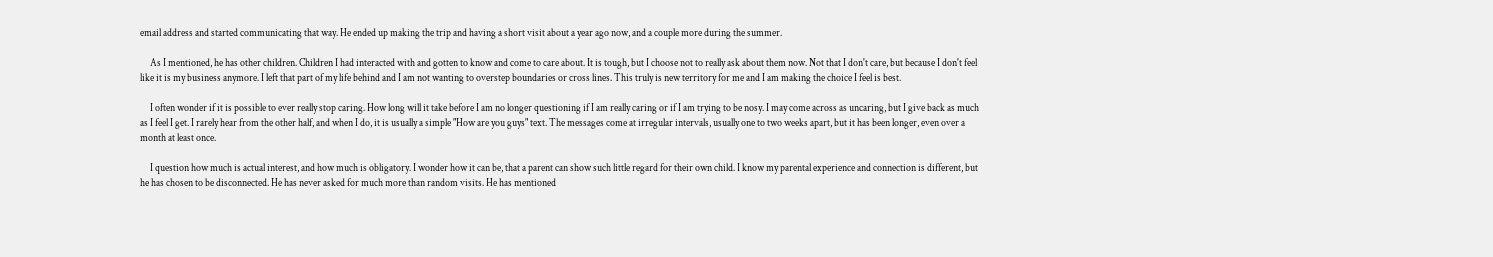email address and started communicating that way. He ended up making the trip and having a short visit about a year ago now, and a couple more during the summer.

     As I mentioned, he has other children. Children I had interacted with and gotten to know and come to care about. It is tough, but I choose not to really ask about them now. Not that I don't care, but because I don't feel like it is my business anymore. I left that part of my life behind and I am not wanting to overstep boundaries or cross lines. This truly is new territory for me and I am making the choice I feel is best.

     I often wonder if it is possible to ever really stop caring. How long will it take before I am no longer questioning if I am really caring or if I am trying to be nosy. I may come across as uncaring, but I give back as much as I feel I get. I rarely hear from the other half, and when I do, it is usually a simple "How are you guys" text. The messages come at irregular intervals, usually one to two weeks apart, but it has been longer, even over a month at least once.

     I question how much is actual interest, and how much is obligatory. I wonder how it can be, that a parent can show such little regard for their own child. I know my parental experience and connection is different, but he has chosen to be disconnected. He has never asked for much more than random visits. He has mentioned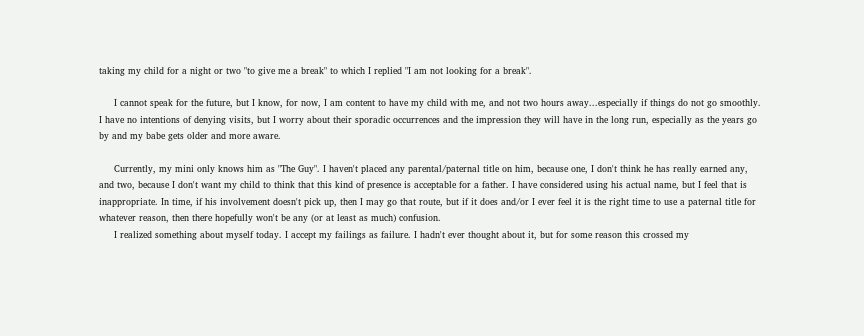taking my child for a night or two "to give me a break" to which I replied "I am not looking for a break".

     I cannot speak for the future, but I know, for now, I am content to have my child with me, and not two hours away...especially if things do not go smoothly. I have no intentions of denying visits, but I worry about their sporadic occurrences and the impression they will have in the long run, especially as the years go by and my babe gets older and more aware.

     Currently, my mini only knows him as "The Guy". I haven't placed any parental/paternal title on him, because one, I don't think he has really earned any, and two, because I don't want my child to think that this kind of presence is acceptable for a father. I have considered using his actual name, but I feel that is inappropriate. In time, if his involvement doesn't pick up, then I may go that route, but if it does and/or I ever feel it is the right time to use a paternal title for whatever reason, then there hopefully won't be any (or at least as much) confusion.
     I realized something about myself today. I accept my failings as failure. I hadn't ever thought about it, but for some reason this crossed my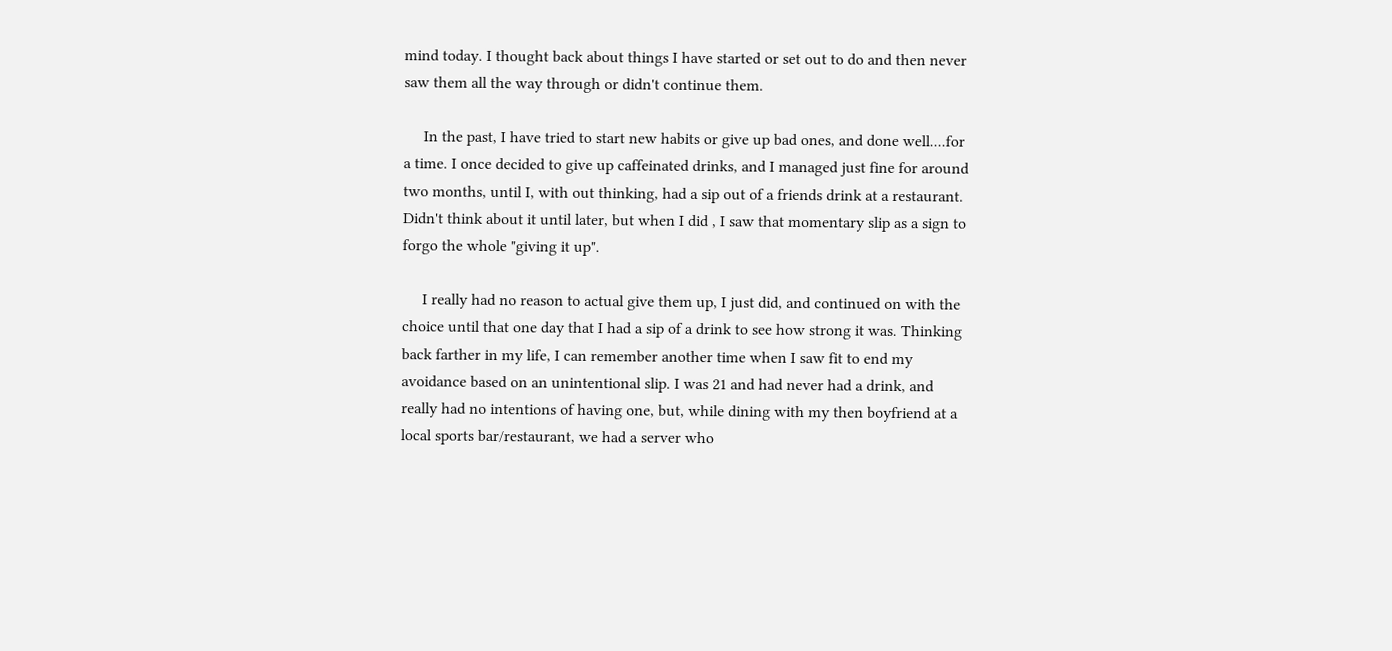mind today. I thought back about things I have started or set out to do and then never saw them all the way through or didn't continue them.

     In the past, I have tried to start new habits or give up bad ones, and done well....for a time. I once decided to give up caffeinated drinks, and I managed just fine for around two months, until I, with out thinking, had a sip out of a friends drink at a restaurant. Didn't think about it until later, but when I did , I saw that momentary slip as a sign to forgo the whole "giving it up".

     I really had no reason to actual give them up, I just did, and continued on with the choice until that one day that I had a sip of a drink to see how strong it was. Thinking back farther in my life, I can remember another time when I saw fit to end my avoidance based on an unintentional slip. I was 21 and had never had a drink, and really had no intentions of having one, but, while dining with my then boyfriend at a local sports bar/restaurant, we had a server who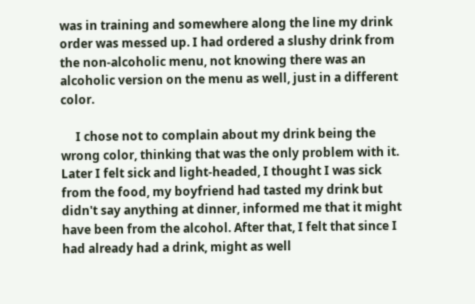was in training and somewhere along the line my drink order was messed up. I had ordered a slushy drink from the non-alcoholic menu, not knowing there was an alcoholic version on the menu as well, just in a different color.

     I chose not to complain about my drink being the wrong color, thinking that was the only problem with it. Later I felt sick and light-headed, I thought I was sick from the food, my boyfriend had tasted my drink but didn't say anything at dinner, informed me that it might have been from the alcohol. After that, I felt that since I had already had a drink, might as well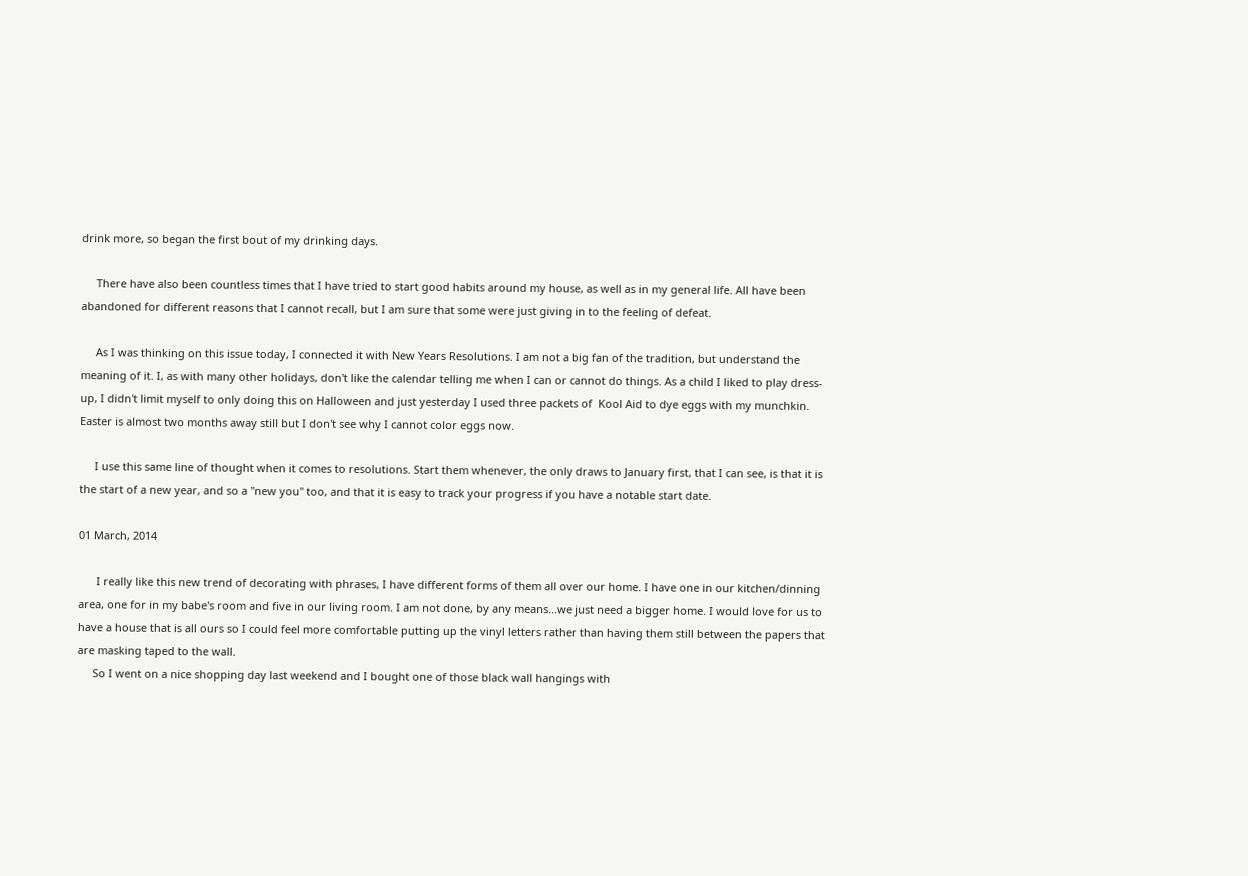drink more, so began the first bout of my drinking days.

     There have also been countless times that I have tried to start good habits around my house, as well as in my general life. All have been abandoned for different reasons that I cannot recall, but I am sure that some were just giving in to the feeling of defeat.

     As I was thinking on this issue today, I connected it with New Years Resolutions. I am not a big fan of the tradition, but understand the meaning of it. I, as with many other holidays, don't like the calendar telling me when I can or cannot do things. As a child I liked to play dress-up, I didn't limit myself to only doing this on Halloween and just yesterday I used three packets of  Kool Aid to dye eggs with my munchkin. Easter is almost two months away still but I don't see why I cannot color eggs now.

     I use this same line of thought when it comes to resolutions. Start them whenever, the only draws to January first, that I can see, is that it is the start of a new year, and so a "new you" too, and that it is easy to track your progress if you have a notable start date.

01 March, 2014

      I really like this new trend of decorating with phrases, I have different forms of them all over our home. I have one in our kitchen/dinning area, one for in my babe's room and five in our living room. I am not done, by any means...we just need a bigger home. I would love for us to have a house that is all ours so I could feel more comfortable putting up the vinyl letters rather than having them still between the papers that are masking taped to the wall.
     So I went on a nice shopping day last weekend and I bought one of those black wall hangings with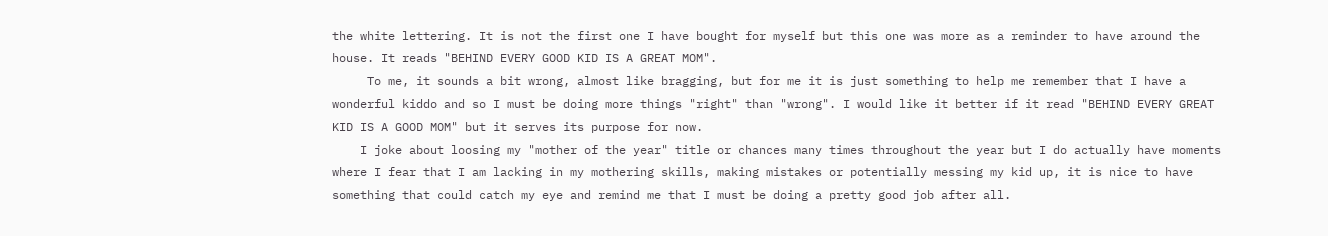the white lettering. It is not the first one I have bought for myself but this one was more as a reminder to have around the house. It reads "BEHIND EVERY GOOD KID IS A GREAT MOM".
     To me, it sounds a bit wrong, almost like bragging, but for me it is just something to help me remember that I have a wonderful kiddo and so I must be doing more things "right" than "wrong". I would like it better if it read "BEHIND EVERY GREAT KID IS A GOOD MOM" but it serves its purpose for now.
    I joke about loosing my "mother of the year" title or chances many times throughout the year but I do actually have moments where I fear that I am lacking in my mothering skills, making mistakes or potentially messing my kid up, it is nice to have something that could catch my eye and remind me that I must be doing a pretty good job after all.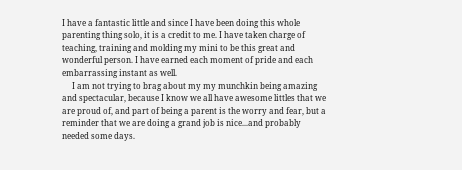I have a fantastic little and since I have been doing this whole parenting thing solo, it is a credit to me. I have taken charge of teaching, training and molding my mini to be this great and wonderful person. I have earned each moment of pride and each embarrassing instant as well.
     I am not trying to brag about my my munchkin being amazing and spectacular, because I know we all have awesome littles that we are proud of, and part of being a parent is the worry and fear, but a reminder that we are doing a grand job is nice...and probably needed some days.